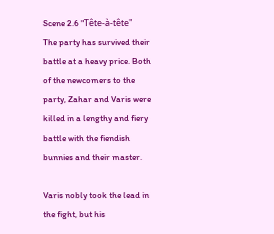Scene 2.6 "Tête-à-tête"
The party has survived their battle at a heavy price. Both of the newcomers to the party, Zahar and Varis were killed in a lengthy and fiery battle with the fiendish bunnies and their master.

Varis nobly took the lead in the fight, but his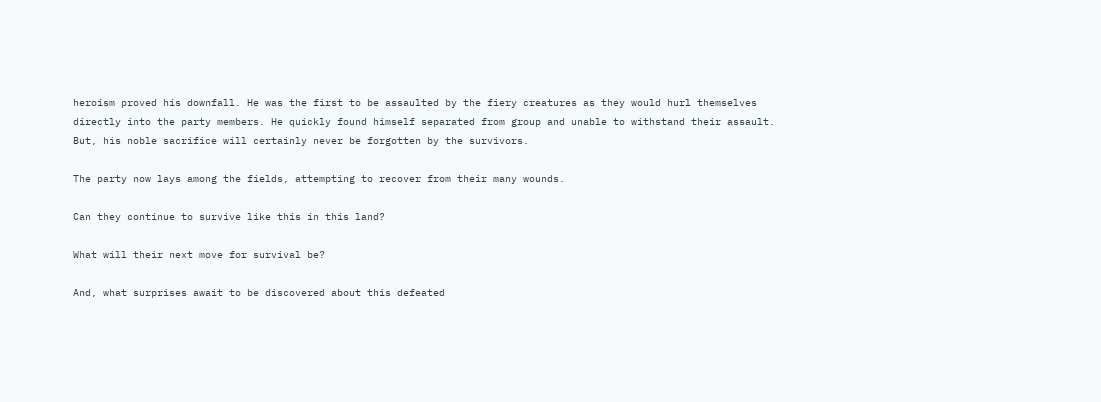heroism proved his downfall. He was the first to be assaulted by the fiery creatures as they would hurl themselves directly into the party members. He quickly found himself separated from group and unable to withstand their assault. But, his noble sacrifice will certainly never be forgotten by the survivors.

The party now lays among the fields, attempting to recover from their many wounds.

Can they continue to survive like this in this land?

What will their next move for survival be?

And, what surprises await to be discovered about this defeated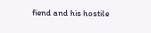fiend and his hostile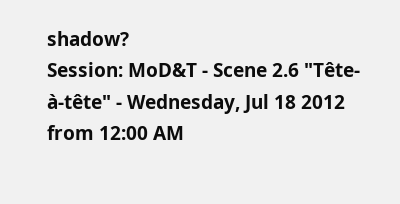shadow?
Session: MoD&T - Scene 2.6 "Tête-à-tête" - Wednesday, Jul 18 2012 from 12:00 AM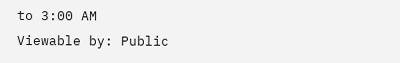to 3:00 AM
Viewable by: Public